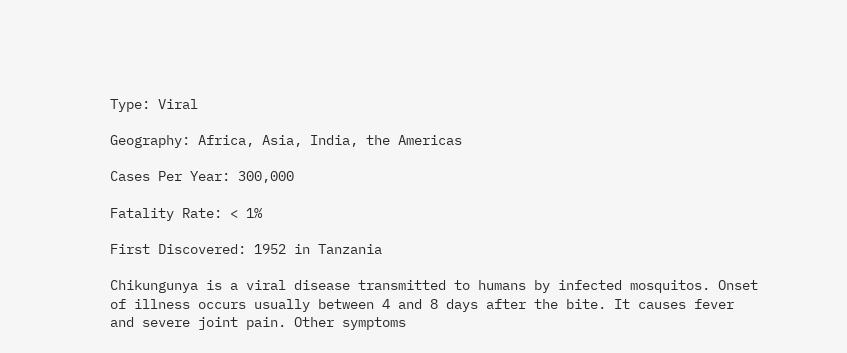Type: Viral

Geography: Africa, Asia, India, the Americas

Cases Per Year: 300,000

Fatality Rate: < 1%

First Discovered: 1952 in Tanzania

Chikungunya is a viral disease transmitted to humans by infected mosquitos. Onset of illness occurs usually between 4 and 8 days after the bite. It causes fever and severe joint pain. Other symptoms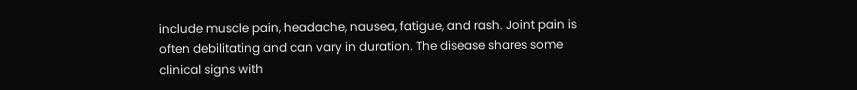include muscle pain, headache, nausea, fatigue, and rash. Joint pain is often debilitating and can vary in duration. The disease shares some clinical signs with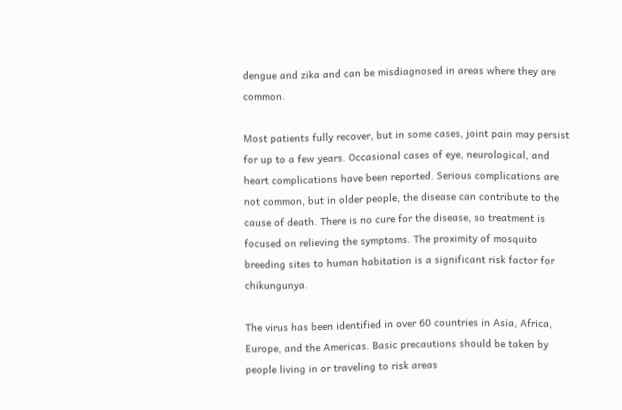dengue and zika and can be misdiagnosed in areas where they are common.

Most patients fully recover, but in some cases, joint pain may persist for up to a few years. Occasional cases of eye, neurological, and heart complications have been reported. Serious complications are not common, but in older people, the disease can contribute to the cause of death. There is no cure for the disease, so treatment is focused on relieving the symptoms. The proximity of mosquito breeding sites to human habitation is a significant risk factor for chikungunya.

The virus has been identified in over 60 countries in Asia, Africa, Europe, and the Americas. Basic precautions should be taken by people living in or traveling to risk areas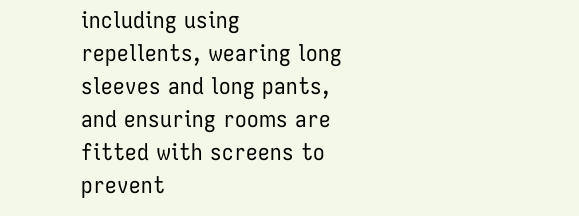including using repellents, wearing long sleeves and long pants, and ensuring rooms are fitted with screens to prevent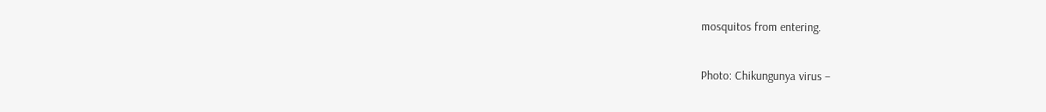mosquitos from entering.

Photo: Chikungunya virus –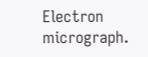Electron micrograph.